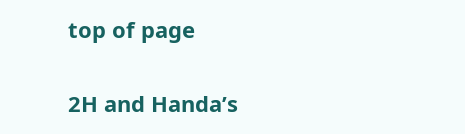top of page

2H and Handa’s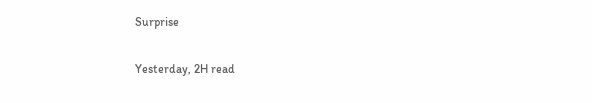Surprise

Yesterday, 2H read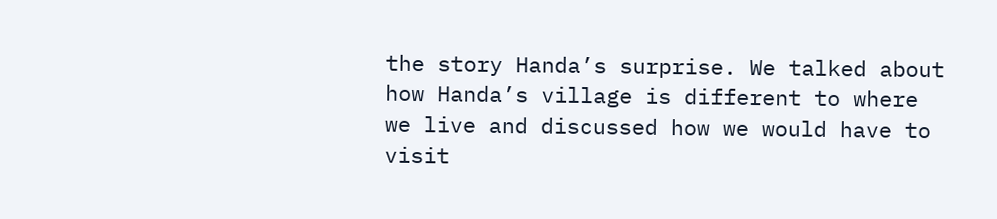the story Handa’s surprise. We talked about how Handa’s village is different to where we live and discussed how we would have to visit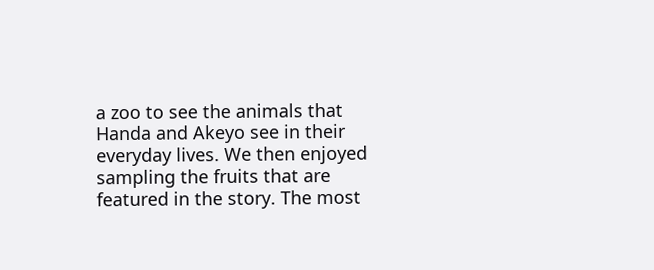a zoo to see the animals that Handa and Akeyo see in their everyday lives. We then enjoyed sampling the fruits that are featured in the story. The most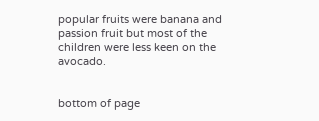popular fruits were banana and passion fruit but most of the children were less keen on the avocado.


bottom of page